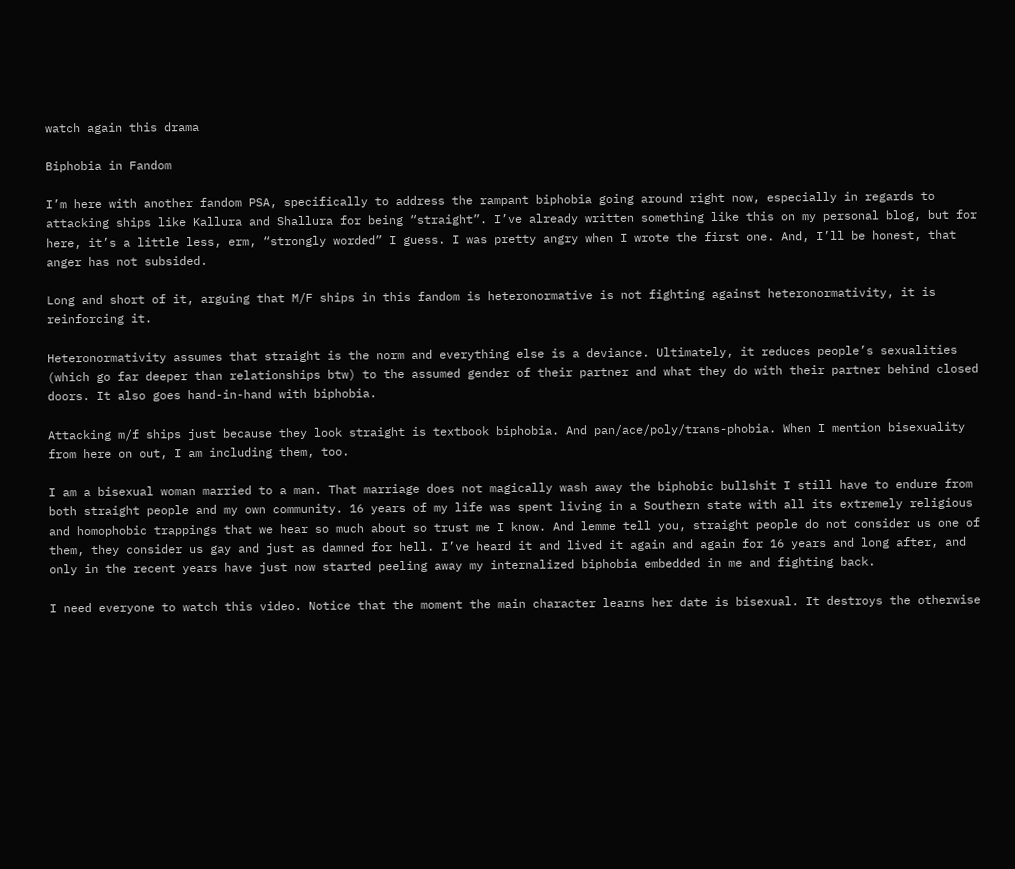watch again this drama

Biphobia in Fandom

I’m here with another fandom PSA, specifically to address the rampant biphobia going around right now, especially in regards to attacking ships like Kallura and Shallura for being “straight”. I’ve already written something like this on my personal blog, but for here, it’s a little less, erm, “strongly worded” I guess. I was pretty angry when I wrote the first one. And, I’ll be honest, that anger has not subsided.

Long and short of it, arguing that M/F ships in this fandom is heteronormative is not fighting against heteronormativity, it is reinforcing it.

Heteronormativity assumes that straight is the norm and everything else is a deviance. Ultimately, it reduces people’s sexualities (which go far deeper than relationships btw) to the assumed gender of their partner and what they do with their partner behind closed doors. It also goes hand-in-hand with biphobia.

Attacking m/f ships just because they look straight is textbook biphobia. And pan/ace/poly/trans-phobia. When I mention bisexuality from here on out, I am including them, too.

I am a bisexual woman married to a man. That marriage does not magically wash away the biphobic bullshit I still have to endure from both straight people and my own community. 16 years of my life was spent living in a Southern state with all its extremely religious and homophobic trappings that we hear so much about so trust me I know. And lemme tell you, straight people do not consider us one of them, they consider us gay and just as damned for hell. I’ve heard it and lived it again and again for 16 years and long after, and only in the recent years have just now started peeling away my internalized biphobia embedded in me and fighting back.

I need everyone to watch this video. Notice that the moment the main character learns her date is bisexual. It destroys the otherwise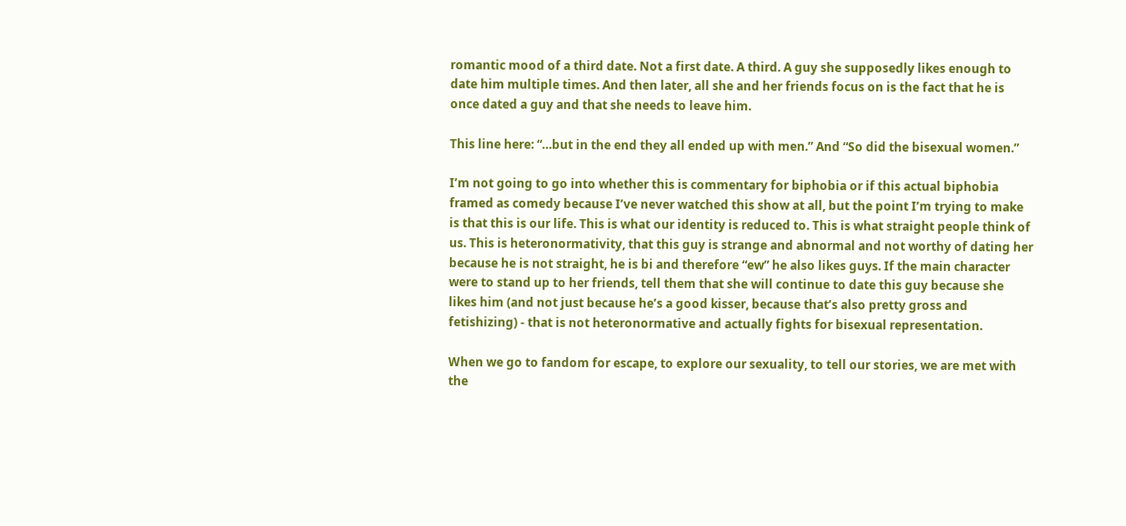romantic mood of a third date. Not a first date. A third. A guy she supposedly likes enough to date him multiple times. And then later, all she and her friends focus on is the fact that he is once dated a guy and that she needs to leave him.

This line here: “…but in the end they all ended up with men.” And “So did the bisexual women.”

I’m not going to go into whether this is commentary for biphobia or if this actual biphobia framed as comedy because I’ve never watched this show at all, but the point I’m trying to make is that this is our life. This is what our identity is reduced to. This is what straight people think of us. This is heteronormativity, that this guy is strange and abnormal and not worthy of dating her because he is not straight, he is bi and therefore “ew” he also likes guys. If the main character were to stand up to her friends, tell them that she will continue to date this guy because she likes him (and not just because he’s a good kisser, because that’s also pretty gross and fetishizing) - that is not heteronormative and actually fights for bisexual representation.

When we go to fandom for escape, to explore our sexuality, to tell our stories, we are met with the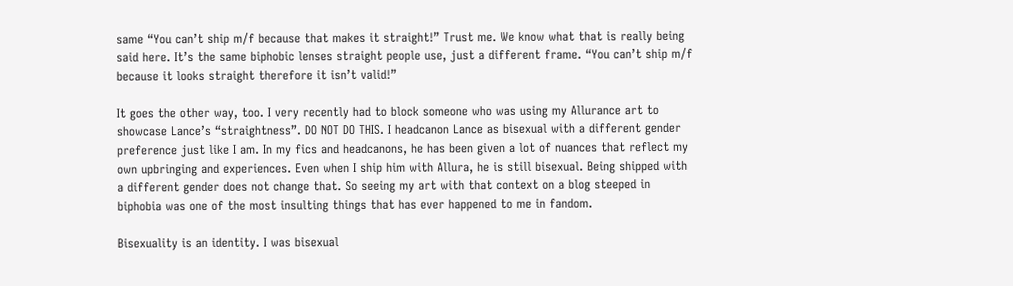same “You can’t ship m/f because that makes it straight!” Trust me. We know what that is really being said here. It’s the same biphobic lenses straight people use, just a different frame. “You can’t ship m/f because it looks straight therefore it isn’t valid!”

It goes the other way, too. I very recently had to block someone who was using my Allurance art to showcase Lance’s “straightness”. DO NOT DO THIS. I headcanon Lance as bisexual with a different gender preference just like I am. In my fics and headcanons, he has been given a lot of nuances that reflect my own upbringing and experiences. Even when I ship him with Allura, he is still bisexual. Being shipped with a different gender does not change that. So seeing my art with that context on a blog steeped in biphobia was one of the most insulting things that has ever happened to me in fandom.

Bisexuality is an identity. I was bisexual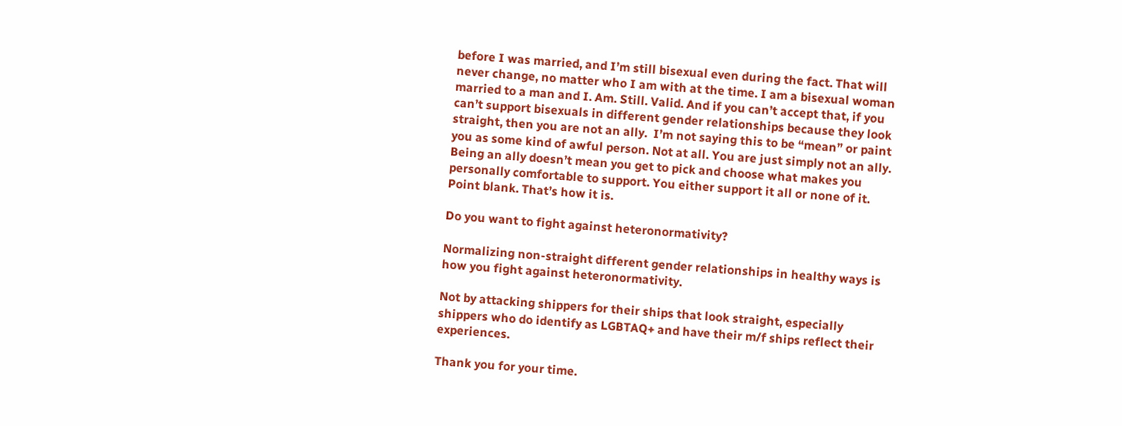before I was married, and I’m still bisexual even during the fact. That will never change, no matter who I am with at the time. I am a bisexual woman married to a man and I. Am. Still. Valid. And if you can’t accept that, if you can’t support bisexuals in different gender relationships because they look straight, then you are not an ally.  I’m not saying this to be “mean” or paint you as some kind of awful person. Not at all. You are just simply not an ally. Being an ally doesn’t mean you get to pick and choose what makes you personally comfortable to support. You either support it all or none of it. Point blank. That’s how it is.

Do you want to fight against heteronormativity?

Normalizing non-straight different gender relationships in healthy ways is how you fight against heteronormativity.

Not by attacking shippers for their ships that look straight, especially shippers who do identify as LGBTAQ+ and have their m/f ships reflect their experiences.

Thank you for your time.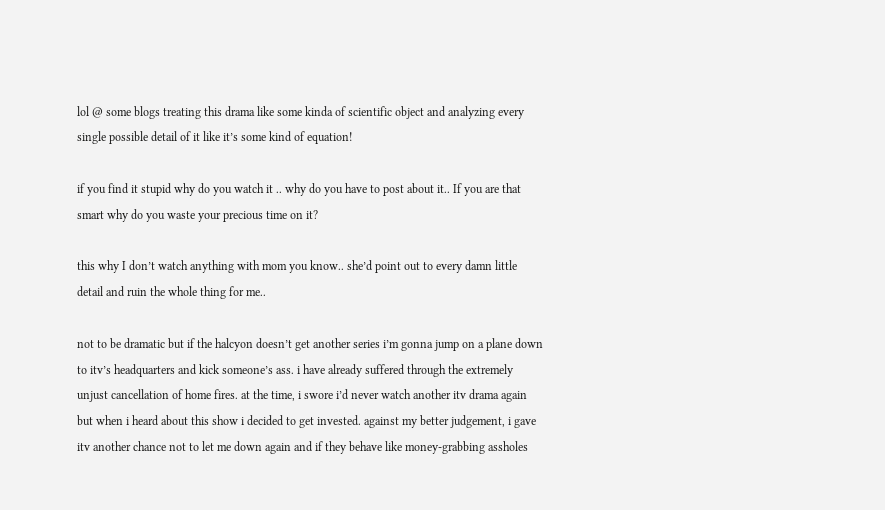lol @ some blogs treating this drama like some kinda of scientific object and analyzing every single possible detail of it like it’s some kind of equation!

if you find it stupid why do you watch it .. why do you have to post about it.. If you are that smart why do you waste your precious time on it?

this why I don’t watch anything with mom you know.. she’d point out to every damn little detail and ruin the whole thing for me..

not to be dramatic but if the halcyon doesn’t get another series i’m gonna jump on a plane down to itv’s headquarters and kick someone’s ass. i have already suffered through the extremely unjust cancellation of home fires. at the time, i swore i’d never watch another itv drama again but when i heard about this show i decided to get invested. against my better judgement, i gave itv another chance not to let me down again and if they behave like money-grabbing assholes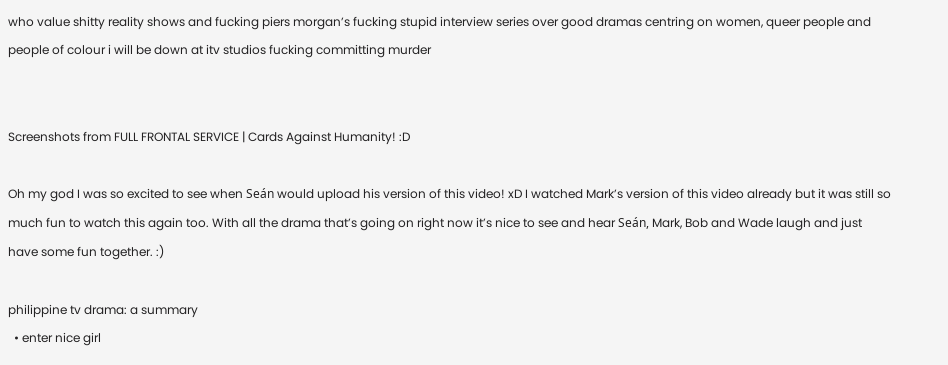who value shitty reality shows and fucking piers morgan’s fucking stupid interview series over good dramas centring on women, queer people and people of colour i will be down at itv studios fucking committing murder


Screenshots from FULL FRONTAL SERVICE | Cards Against Humanity! :D

Oh my god I was so excited to see when Seán would upload his version of this video! xD I watched Mark’s version of this video already but it was still so much fun to watch this again too. With all the drama that’s going on right now it’s nice to see and hear Seán, Mark, Bob and Wade laugh and just have some fun together. :)

philippine tv drama: a summary
  • enter nice girl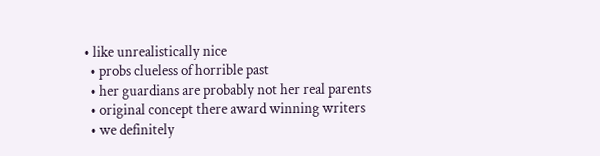• like unrealistically nice
  • probs clueless of horrible past
  • her guardians are probably not her real parents
  • original concept there award winning writers
  • we definitely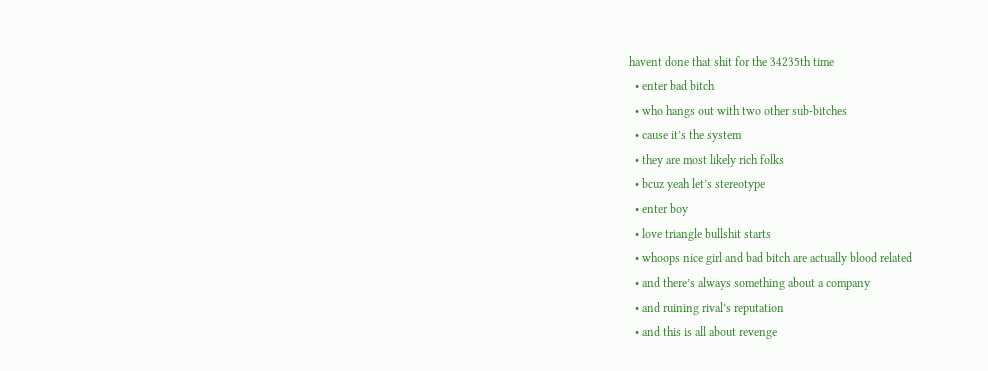havent done that shit for the 34235th time
  • enter bad bitch
  • who hangs out with two other sub-bitches
  • cause it’s the system
  • they are most likely rich folks
  • bcuz yeah let’s stereotype
  • enter boy
  • love triangle bullshit starts
  • whoops nice girl and bad bitch are actually blood related
  • and there’s always something about a company
  • and ruining rival’s reputation
  • and this is all about revenge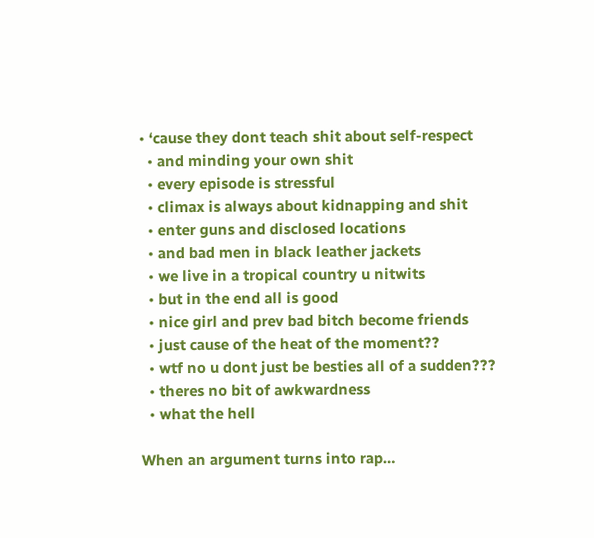• ‘cause they dont teach shit about self-respect
  • and minding your own shit
  • every episode is stressful
  • climax is always about kidnapping and shit
  • enter guns and disclosed locations
  • and bad men in black leather jackets
  • we live in a tropical country u nitwits
  • but in the end all is good
  • nice girl and prev bad bitch become friends
  • just cause of the heat of the moment??
  • wtf no u dont just be besties all of a sudden???
  • theres no bit of awkwardness
  • what the hell

When an argument turns into rap…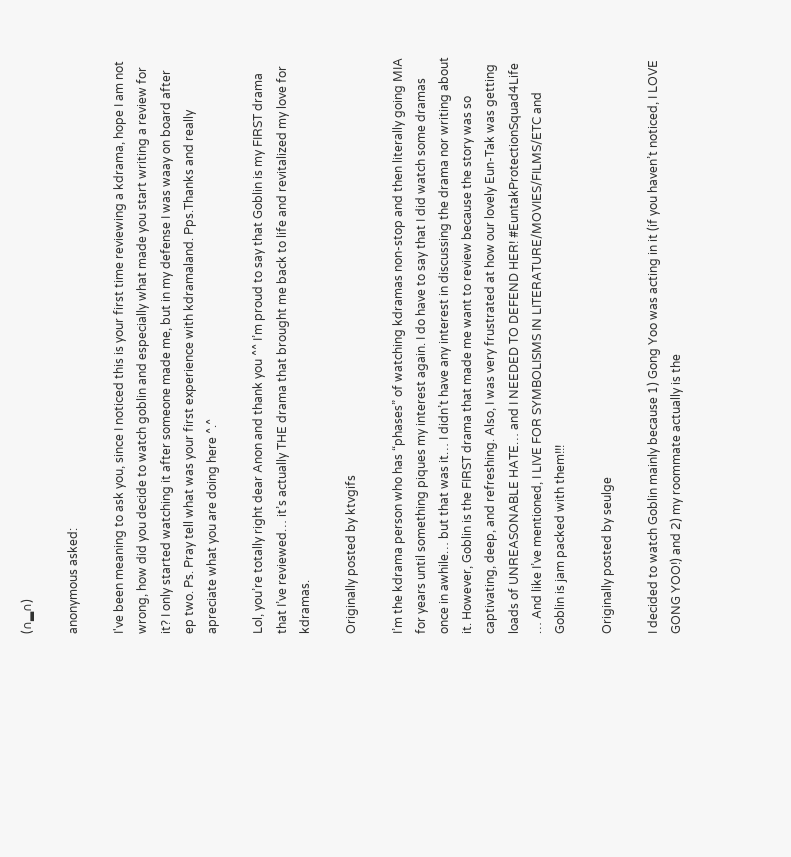(∩▂∩)

anonymous asked:

I've been meaning to ask you, since I noticed this is your first time reviewing a kdrama, hope I am not wrong, how did you decide to watch goblin and especially what made you start writing a review for it? I only started watching it after someone made me, but in my defense I was waay on board after ep two. Ps. Pray tell what was your first experience with kdramaland. Pps.Thanks and really apreciate what you are doing here ^.^

Lol, you’re totally right dear Anon and thank you ^^ I’m proud to say that Goblin is my FIRST drama that I’ve reviewed… it’s actually THE drama that brought me back to life and revitalized my love for kdramas.

Originally posted by ktvgifs

I’m the kdrama person who has “phases” of watching kdramas non-stop and then literally going MIA for years until something piques my interest again. I do have to say that I did watch some dramas once in awhile… but that was it… I didn’t have any interest in discussing the drama nor writing about it. However, Goblin is the FIRST drama that made me want to review because the story was so captivating, deep, and refreshing. Also, I was very frustrated at how our lovely Eun-Tak was getting loads of UNREASONABLE HATE… and I NEEDED TO DEFEND HER! #EuntakProtectionSquad4Life … And like I’ve mentioned, I LIVE FOR SYMBOLISMS IN LITERATURE/MOVIES/FILMS/ETC and Goblin is jam packed with them!!!

Originally posted by seulge

I decided to watch Goblin mainly because 1) Gong Yoo was acting in it (if you haven’t noticed, I LOVE GONG YOO!) and 2) my roommate actually is the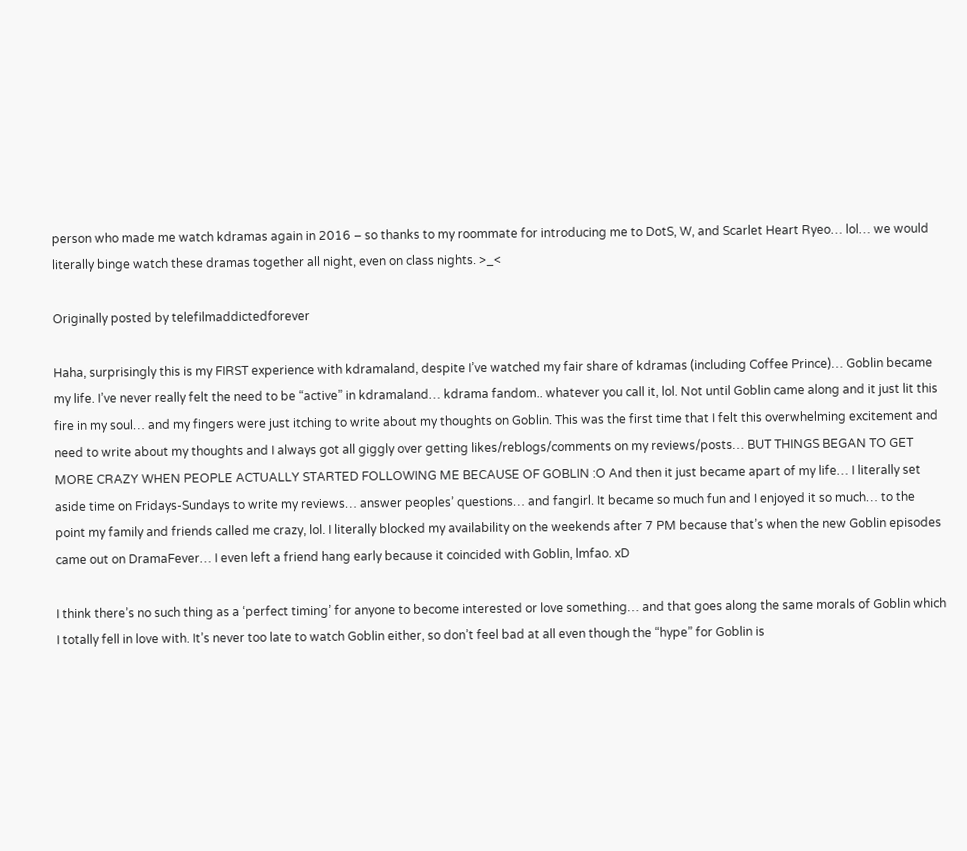person who made me watch kdramas again in 2016 – so thanks to my roommate for introducing me to DotS, W, and Scarlet Heart Ryeo… lol… we would literally binge watch these dramas together all night, even on class nights. >_<

Originally posted by telefilmaddictedforever

Haha, surprisingly this is my FIRST experience with kdramaland, despite I’ve watched my fair share of kdramas (including Coffee Prince)… Goblin became my life. I’ve never really felt the need to be “active” in kdramaland… kdrama fandom.. whatever you call it, lol. Not until Goblin came along and it just lit this fire in my soul… and my fingers were just itching to write about my thoughts on Goblin. This was the first time that I felt this overwhelming excitement and need to write about my thoughts and I always got all giggly over getting likes/reblogs/comments on my reviews/posts… BUT THINGS BEGAN TO GET MORE CRAZY WHEN PEOPLE ACTUALLY STARTED FOLLOWING ME BECAUSE OF GOBLIN :O And then it just became apart of my life… I literally set aside time on Fridays-Sundays to write my reviews… answer peoples’ questions… and fangirl. It became so much fun and I enjoyed it so much… to the point my family and friends called me crazy, lol. I literally blocked my availability on the weekends after 7 PM because that’s when the new Goblin episodes came out on DramaFever… I even left a friend hang early because it coincided with Goblin, lmfao. xD

I think there’s no such thing as a ‘perfect timing’ for anyone to become interested or love something… and that goes along the same morals of Goblin which I totally fell in love with. It’s never too late to watch Goblin either, so don’t feel bad at all even though the “hype” for Goblin is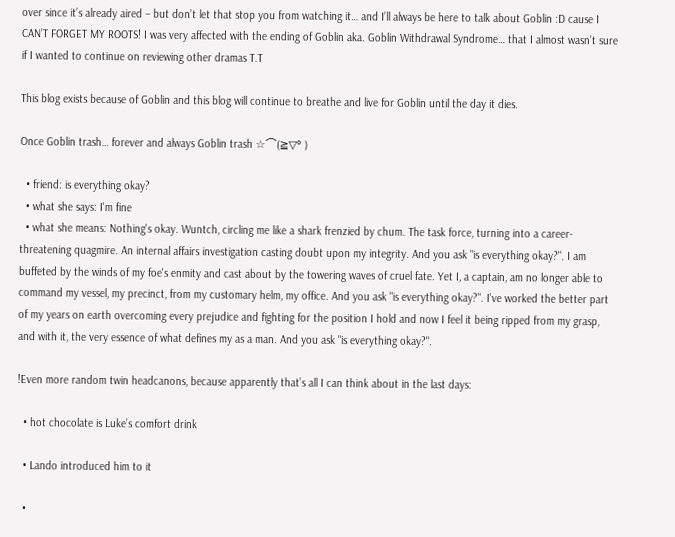over since it’s already aired – but don’t let that stop you from watching it… and I’ll always be here to talk about Goblin :D cause I CAN’T FORGET MY ROOTS! I was very affected with the ending of Goblin aka. Goblin Withdrawal Syndrome… that I almost wasn’t sure if I wanted to continue on reviewing other dramas T.T

This blog exists because of Goblin and this blog will continue to breathe and live for Goblin until the day it dies.

Once Goblin trash… forever and always Goblin trash ☆⌒(≧▽° )

  • friend: is everything okay?
  • what she says: I'm fine
  • what she means: Nothing's okay. Wuntch, circling me like a shark frenzied by chum. The task force, turning into a career-threatening quagmire. An internal affairs investigation casting doubt upon my integrity. And you ask "is everything okay?". I am buffeted by the winds of my foe's enmity and cast about by the towering waves of cruel fate. Yet I, a captain, am no longer able to command my vessel, my precinct, from my customary helm, my office. And you ask "is everything okay?". I've worked the better part of my years on earth overcoming every prejudice and fighting for the position I hold and now I feel it being ripped from my grasp, and with it, the very essence of what defines my as a man. And you ask "is everything okay?".

!Even more random twin headcanons, because apparently that’s all I can think about in the last days:

  • hot chocolate is Luke’s comfort drink

  • Lando introduced him to it

  •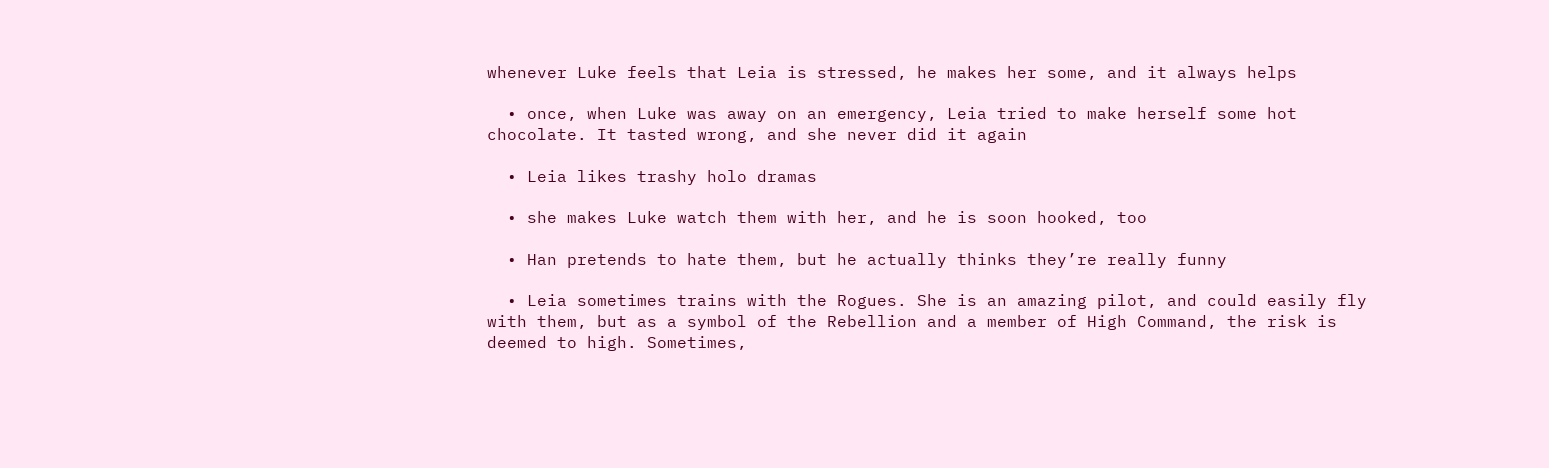whenever Luke feels that Leia is stressed, he makes her some, and it always helps

  • once, when Luke was away on an emergency, Leia tried to make herself some hot chocolate. It tasted wrong, and she never did it again

  • Leia likes trashy holo dramas

  • she makes Luke watch them with her, and he is soon hooked, too

  • Han pretends to hate them, but he actually thinks they’re really funny

  • Leia sometimes trains with the Rogues. She is an amazing pilot, and could easily fly with them, but as a symbol of the Rebellion and a member of High Command, the risk is deemed to high. Sometimes,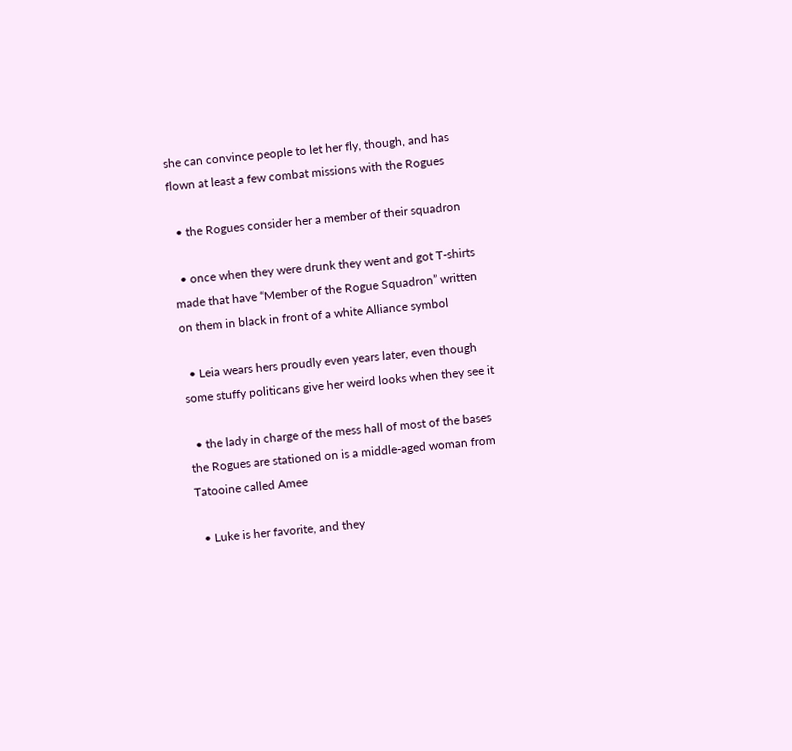she can convince people to let her fly, though, and has flown at least a few combat missions with the Rogues

  • the Rogues consider her a member of their squadron

  • once when they were drunk they went and got T-shirts made that have “Member of the Rogue Squadron” written on them in black in front of a white Alliance symbol

  • Leia wears hers proudly even years later, even though some stuffy politicans give her weird looks when they see it

  • the lady in charge of the mess hall of most of the bases the Rogues are stationed on is a middle-aged woman from Tatooine called Amee

  • Luke is her favorite, and they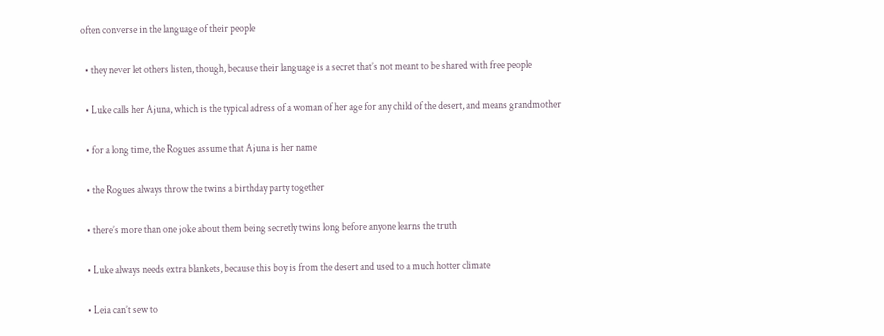often converse in the language of their people

  • they never let others listen, though, because their language is a secret that’s not meant to be shared with free people

  • Luke calls her Ajuna, which is the typical adress of a woman of her age for any child of the desert, and means grandmother

  • for a long time, the Rogues assume that Ajuna is her name

  • the Rogues always throw the twins a birthday party together

  • there’s more than one joke about them being secretly twins long before anyone learns the truth

  • Luke always needs extra blankets, because this boy is from the desert and used to a much hotter climate

  • Leia can’t sew to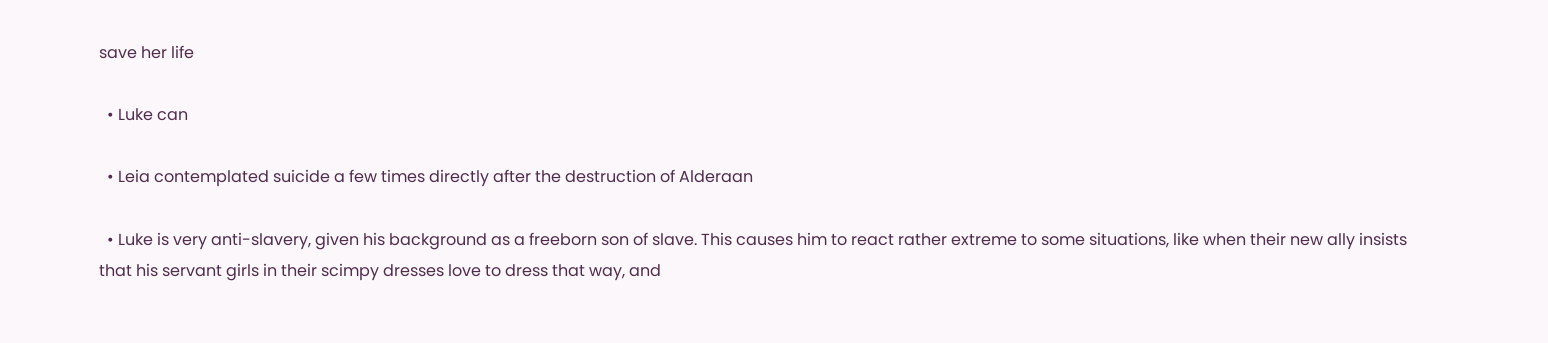save her life

  • Luke can

  • Leia contemplated suicide a few times directly after the destruction of Alderaan

  • Luke is very anti-slavery, given his background as a freeborn son of slave. This causes him to react rather extreme to some situations, like when their new ally insists that his servant girls in their scimpy dresses love to dress that way, and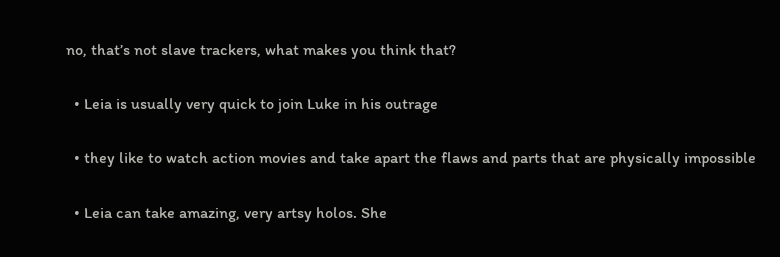no, that’s not slave trackers, what makes you think that?

  • Leia is usually very quick to join Luke in his outrage

  • they like to watch action movies and take apart the flaws and parts that are physically impossible

  • Leia can take amazing, very artsy holos. She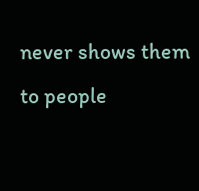never shows them to people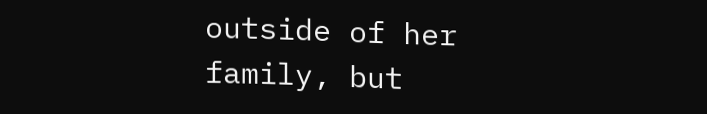outside of her family, but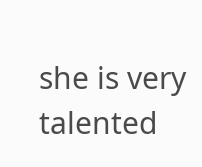she is very talented